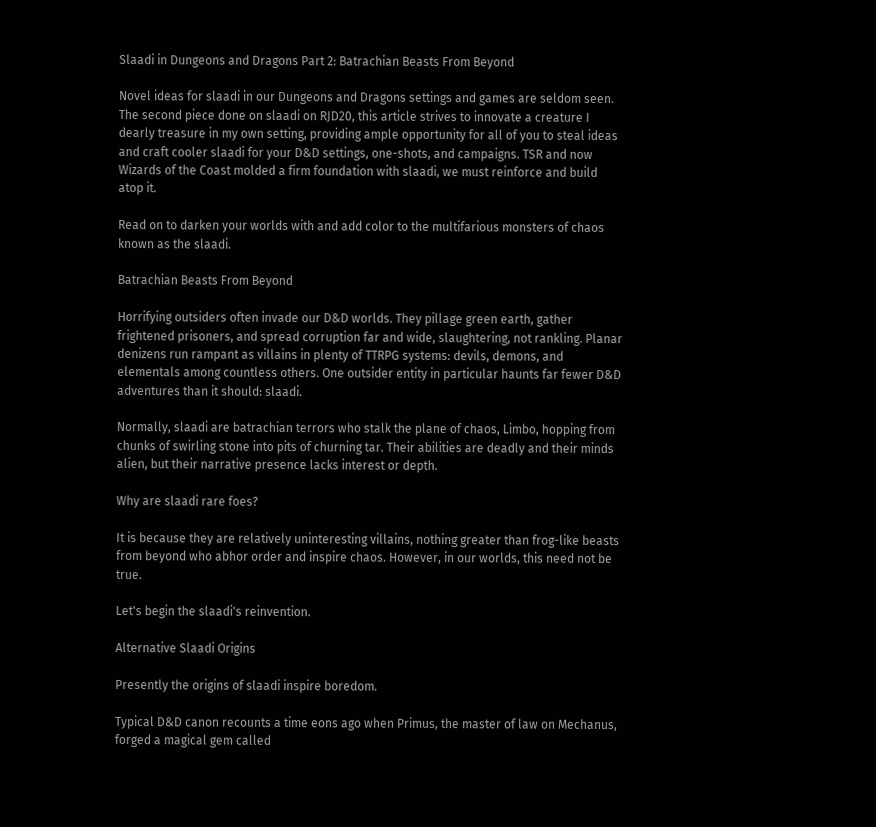Slaadi in Dungeons and Dragons Part 2: Batrachian Beasts From Beyond

Novel ideas for slaadi in our Dungeons and Dragons settings and games are seldom seen. The second piece done on slaadi on RJD20, this article strives to innovate a creature I dearly treasure in my own setting, providing ample opportunity for all of you to steal ideas and craft cooler slaadi for your D&D settings, one-shots, and campaigns. TSR and now Wizards of the Coast molded a firm foundation with slaadi, we must reinforce and build atop it.

Read on to darken your worlds with and add color to the multifarious monsters of chaos known as the slaadi.

Batrachian Beasts From Beyond

Horrifying outsiders often invade our D&D worlds. They pillage green earth, gather frightened prisoners, and spread corruption far and wide, slaughtering, not rankling. Planar denizens run rampant as villains in plenty of TTRPG systems: devils, demons, and elementals among countless others. One outsider entity in particular haunts far fewer D&D adventures than it should: slaadi.

Normally, slaadi are batrachian terrors who stalk the plane of chaos, Limbo, hopping from chunks of swirling stone into pits of churning tar. Their abilities are deadly and their minds alien, but their narrative presence lacks interest or depth.

Why are slaadi rare foes?

It is because they are relatively uninteresting villains, nothing greater than frog-like beasts from beyond who abhor order and inspire chaos. However, in our worlds, this need not be true.

Let's begin the slaadi's reinvention.

Alternative Slaadi Origins

Presently the origins of slaadi inspire boredom.

Typical D&D canon recounts a time eons ago when Primus, the master of law on Mechanus, forged a magical gem called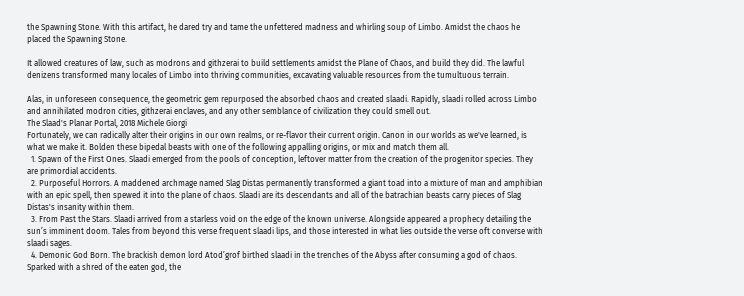the Spawning Stone. With this artifact, he dared try and tame the unfettered madness and whirling soup of Limbo. Amidst the chaos he placed the Spawning Stone.

It allowed creatures of law, such as modrons and githzerai to build settlements amidst the Plane of Chaos, and build they did. The lawful denizens transformed many locales of Limbo into thriving communities, excavating valuable resources from the tumultuous terrain.

Alas, in unforeseen consequence, the geometric gem repurposed the absorbed chaos and created slaadi. Rapidly, slaadi rolled across Limbo and annihilated modron cities, githzerai enclaves, and any other semblance of civilization they could smell out.
The Slaad's Planar Portal, 2018 Michele Giorgi
Fortunately, we can radically alter their origins in our own realms, or re-flavor their current origin. Canon in our worlds as we've learned, is what we make it. Bolden these bipedal beasts with one of the following appalling origins, or mix and match them all.
  1. Spawn of the First Ones. Slaadi emerged from the pools of conception, leftover matter from the creation of the progenitor species. They are primordial accidents.
  2. Purposeful Horrors. A maddened archmage named Slag Distas permanently transformed a giant toad into a mixture of man and amphibian with an epic spell, then spewed it into the plane of chaos. Slaadi are its descendants and all of the batrachian beasts carry pieces of Slag Distas's insanity within them.
  3. From Past the Stars. Slaadi arrived from a starless void on the edge of the known universe. Alongside appeared a prophecy detailing the sun’s imminent doom. Tales from beyond this verse frequent slaadi lips, and those interested in what lies outside the verse oft converse with slaadi sages.
  4. Demonic God Born. The brackish demon lord Atod’grof birthed slaadi in the trenches of the Abyss after consuming a god of chaos. Sparked with a shred of the eaten god, the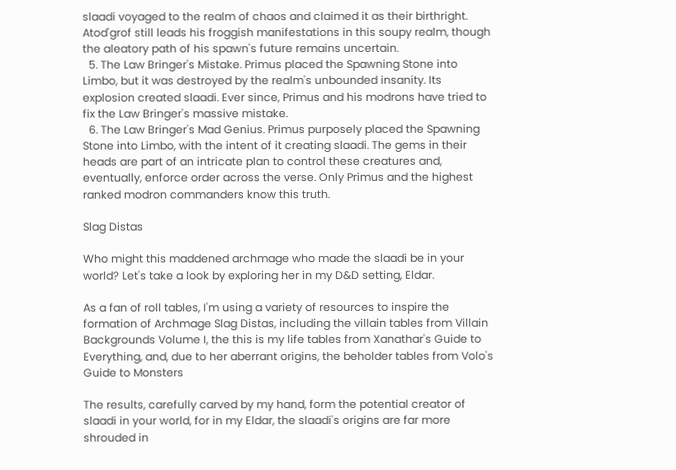slaadi voyaged to the realm of chaos and claimed it as their birthright. Atod'grof still leads his froggish manifestations in this soupy realm, though the aleatory path of his spawn's future remains uncertain.
  5. The Law Bringer's Mistake. Primus placed the Spawning Stone into Limbo, but it was destroyed by the realm's unbounded insanity. Its explosion created slaadi. Ever since, Primus and his modrons have tried to fix the Law Bringer's massive mistake.
  6. The Law Bringer's Mad Genius. Primus purposely placed the Spawning Stone into Limbo, with the intent of it creating slaadi. The gems in their heads are part of an intricate plan to control these creatures and, eventually, enforce order across the verse. Only Primus and the highest ranked modron commanders know this truth.

Slag Distas

Who might this maddened archmage who made the slaadi be in your world? Let's take a look by exploring her in my D&D setting, Eldar.

As a fan of roll tables, I'm using a variety of resources to inspire the formation of Archmage Slag Distas, including the villain tables from Villain Backgrounds Volume I, the this is my life tables from Xanathar's Guide to Everything, and, due to her aberrant origins, the beholder tables from Volo's Guide to Monsters

The results, carefully carved by my hand, form the potential creator of slaadi in your world, for in my Eldar, the slaadi's origins are far more shrouded in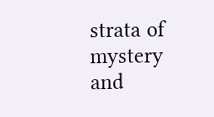strata of mystery and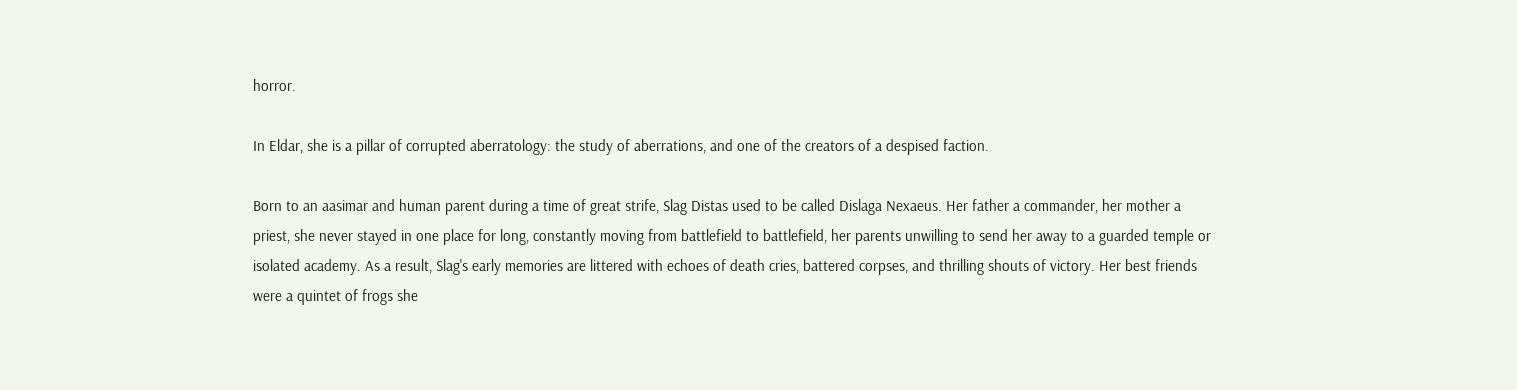horror.

In Eldar, she is a pillar of corrupted aberratology: the study of aberrations, and one of the creators of a despised faction.

Born to an aasimar and human parent during a time of great strife, Slag Distas used to be called Dislaga Nexaeus. Her father a commander, her mother a priest, she never stayed in one place for long, constantly moving from battlefield to battlefield, her parents unwilling to send her away to a guarded temple or isolated academy. As a result, Slag's early memories are littered with echoes of death cries, battered corpses, and thrilling shouts of victory. Her best friends were a quintet of frogs she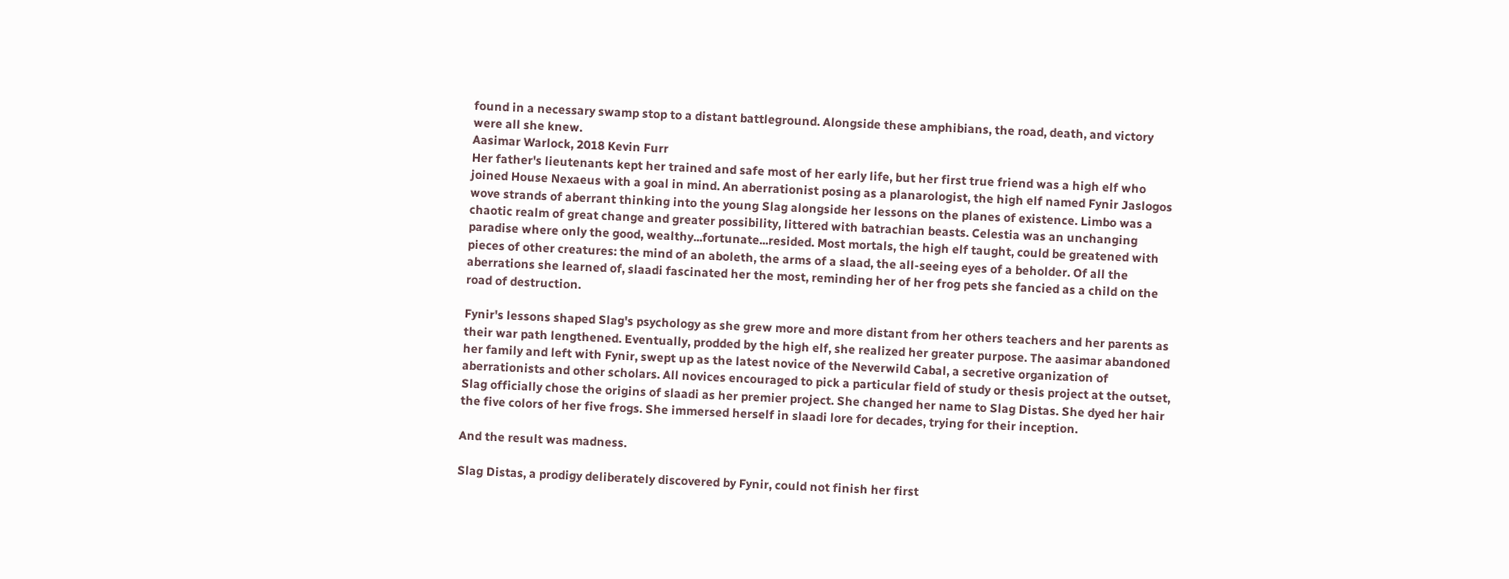found in a necessary swamp stop to a distant battleground. Alongside these amphibians, the road, death, and victory were all she knew.
Aasimar Warlock, 2018 Kevin Furr
Her father's lieutenants kept her trained and safe most of her early life, but her first true friend was a high elf who joined House Nexaeus with a goal in mind. An aberrationist posing as a planarologist, the high elf named Fynir Jaslogos wove strands of aberrant thinking into the young Slag alongside her lessons on the planes of existence. Limbo was a chaotic realm of great change and greater possibility, littered with batrachian beasts. Celestia was an unchanging paradise where only the good, wealthy...fortunate...resided. Most mortals, the high elf taught, could be greatened with pieces of other creatures: the mind of an aboleth, the arms of a slaad, the all-seeing eyes of a beholder. Of all the aberrations she learned of, slaadi fascinated her the most, reminding her of her frog pets she fancied as a child on the road of destruction.

Fynir's lessons shaped Slag's psychology as she grew more and more distant from her others teachers and her parents as their war path lengthened. Eventually, prodded by the high elf, she realized her greater purpose. The aasimar abandoned her family and left with Fynir, swept up as the latest novice of the Neverwild Cabal, a secretive organization of aberrationists and other scholars. All novices encouraged to pick a particular field of study or thesis project at the outset, Slag officially chose the origins of slaadi as her premier project. She changed her name to Slag Distas. She dyed her hair the five colors of her five frogs. She immersed herself in slaadi lore for decades, trying for their inception.

And the result was madness.

Slag Distas, a prodigy deliberately discovered by Fynir, could not finish her first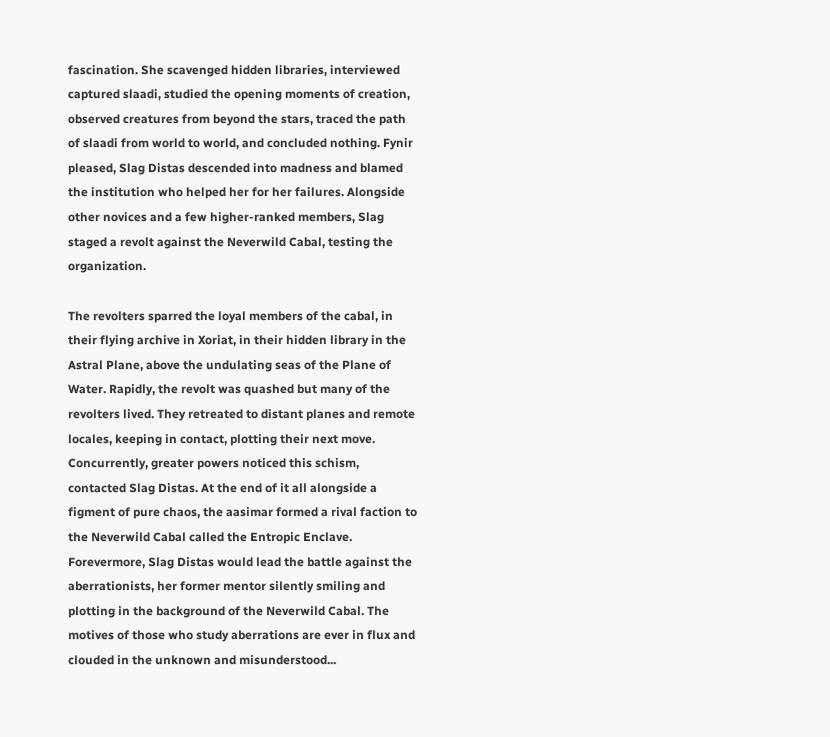fascination. She scavenged hidden libraries, interviewed captured slaadi, studied the opening moments of creation, observed creatures from beyond the stars, traced the path of slaadi from world to world, and concluded nothing. Fynir pleased, Slag Distas descended into madness and blamed the institution who helped her for her failures. Alongside other novices and a few higher-ranked members, Slag staged a revolt against the Neverwild Cabal, testing the organization.

The revolters sparred the loyal members of the cabal, in their flying archive in Xoriat, in their hidden library in the Astral Plane, above the undulating seas of the Plane of Water. Rapidly, the revolt was quashed but many of the revolters lived. They retreated to distant planes and remote locales, keeping in contact, plotting their next move. Concurrently, greater powers noticed this schism, contacted Slag Distas. At the end of it all alongside a figment of pure chaos, the aasimar formed a rival faction to the Neverwild Cabal called the Entropic Enclave. Forevermore, Slag Distas would lead the battle against the aberrationists, her former mentor silently smiling and plotting in the background of the Neverwild Cabal. The motives of those who study aberrations are ever in flux and clouded in the unknown and misunderstood...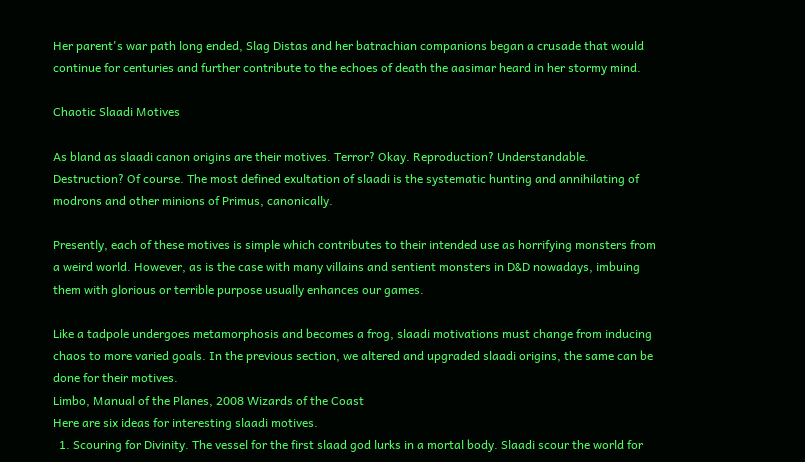Her parent's war path long ended, Slag Distas and her batrachian companions began a crusade that would continue for centuries and further contribute to the echoes of death the aasimar heard in her stormy mind.

Chaotic Slaadi Motives

As bland as slaadi canon origins are their motives. Terror? Okay. Reproduction? Understandable. Destruction? Of course. The most defined exultation of slaadi is the systematic hunting and annihilating of modrons and other minions of Primus, canonically.

Presently, each of these motives is simple which contributes to their intended use as horrifying monsters from a weird world. However, as is the case with many villains and sentient monsters in D&D nowadays, imbuing them with glorious or terrible purpose usually enhances our games.

Like a tadpole undergoes metamorphosis and becomes a frog, slaadi motivations must change from inducing chaos to more varied goals. In the previous section, we altered and upgraded slaadi origins, the same can be done for their motives.
Limbo, Manual of the Planes, 2008 Wizards of the Coast
Here are six ideas for interesting slaadi motives.
  1. Scouring for Divinity. The vessel for the first slaad god lurks in a mortal body. Slaadi scour the world for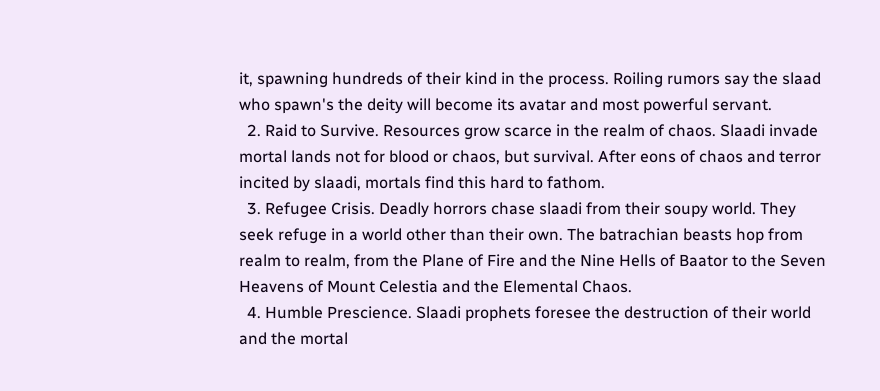it, spawning hundreds of their kind in the process. Roiling rumors say the slaad who spawn's the deity will become its avatar and most powerful servant.
  2. Raid to Survive. Resources grow scarce in the realm of chaos. Slaadi invade mortal lands not for blood or chaos, but survival. After eons of chaos and terror incited by slaadi, mortals find this hard to fathom.
  3. Refugee Crisis. Deadly horrors chase slaadi from their soupy world. They seek refuge in a world other than their own. The batrachian beasts hop from realm to realm, from the Plane of Fire and the Nine Hells of Baator to the Seven Heavens of Mount Celestia and the Elemental Chaos.
  4. Humble Prescience. Slaadi prophets foresee the destruction of their world and the mortal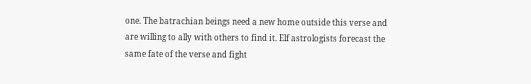one. The batrachian beings need a new home outside this verse and are willing to ally with others to find it. Elf astrologists forecast the same fate of the verse and fight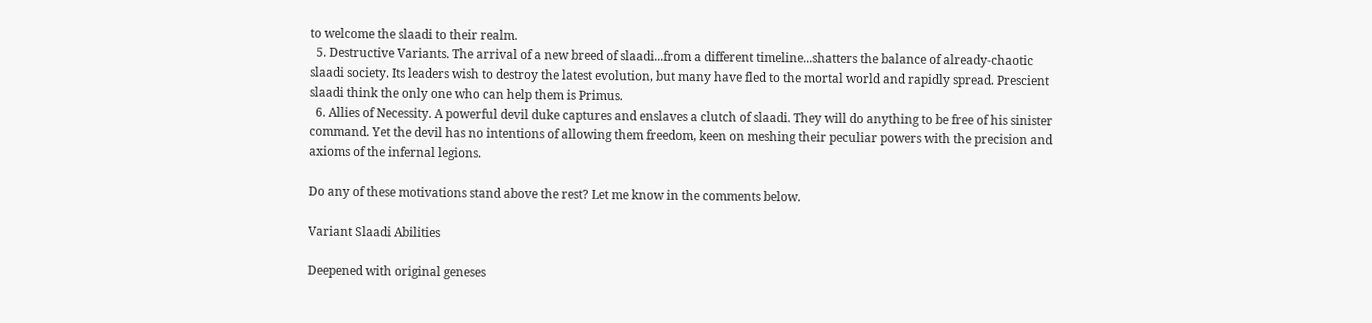to welcome the slaadi to their realm.
  5. Destructive Variants. The arrival of a new breed of slaadi...from a different timeline...shatters the balance of already-chaotic slaadi society. Its leaders wish to destroy the latest evolution, but many have fled to the mortal world and rapidly spread. Prescient slaadi think the only one who can help them is Primus.
  6. Allies of Necessity. A powerful devil duke captures and enslaves a clutch of slaadi. They will do anything to be free of his sinister command. Yet the devil has no intentions of allowing them freedom, keen on meshing their peculiar powers with the precision and axioms of the infernal legions.

Do any of these motivations stand above the rest? Let me know in the comments below.

Variant Slaadi Abilities

Deepened with original geneses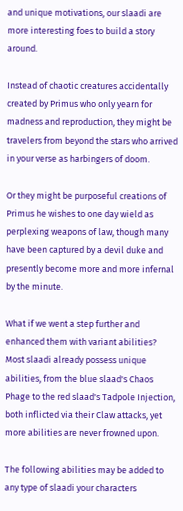and unique motivations, our slaadi are more interesting foes to build a story around.

Instead of chaotic creatures accidentally created by Primus who only yearn for madness and reproduction, they might be travelers from beyond the stars who arrived in your verse as harbingers of doom.

Or they might be purposeful creations of Primus he wishes to one day wield as perplexing weapons of law, though many have been captured by a devil duke and presently become more and more infernal by the minute.

What if we went a step further and enhanced them with variant abilities? Most slaadi already possess unique abilities, from the blue slaad's Chaos Phage to the red slaad's Tadpole Injection, both inflicted via their Claw attacks, yet more abilities are never frowned upon.

The following abilities may be added to any type of slaadi your characters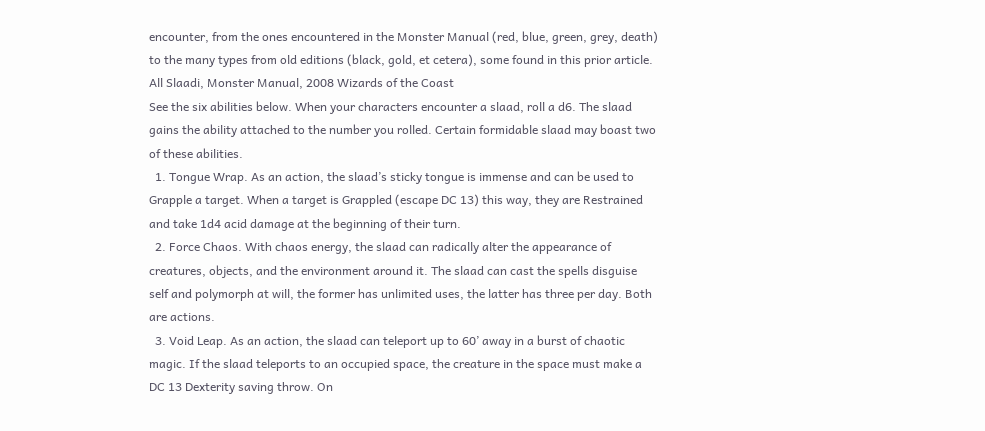encounter, from the ones encountered in the Monster Manual (red, blue, green, grey, death) to the many types from old editions (black, gold, et cetera), some found in this prior article.
All Slaadi, Monster Manual, 2008 Wizards of the Coast
See the six abilities below. When your characters encounter a slaad, roll a d6. The slaad gains the ability attached to the number you rolled. Certain formidable slaad may boast two of these abilities.
  1. Tongue Wrap. As an action, the slaad’s sticky tongue is immense and can be used to Grapple a target. When a target is Grappled (escape DC 13) this way, they are Restrained and take 1d4 acid damage at the beginning of their turn.
  2. Force Chaos. With chaos energy, the slaad can radically alter the appearance of creatures, objects, and the environment around it. The slaad can cast the spells disguise self and polymorph at will, the former has unlimited uses, the latter has three per day. Both are actions.
  3. Void Leap. As an action, the slaad can teleport up to 60’ away in a burst of chaotic magic. If the slaad teleports to an occupied space, the creature in the space must make a DC 13 Dexterity saving throw. On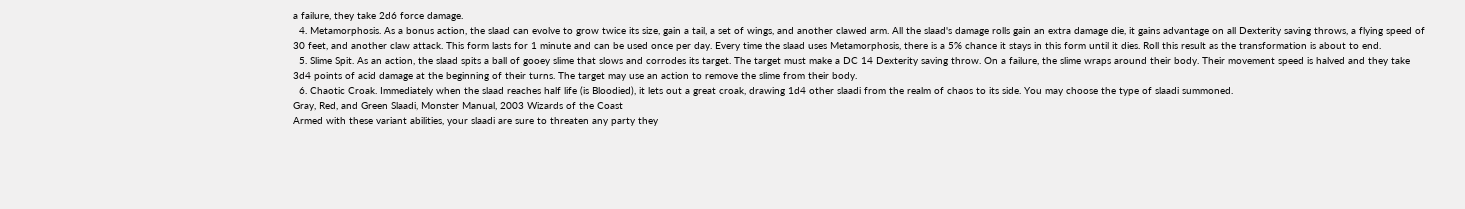a failure, they take 2d6 force damage.
  4. Metamorphosis. As a bonus action, the slaad can evolve to grow twice its size, gain a tail, a set of wings, and another clawed arm. All the slaad's damage rolls gain an extra damage die, it gains advantage on all Dexterity saving throws, a flying speed of 30 feet, and another claw attack. This form lasts for 1 minute and can be used once per day. Every time the slaad uses Metamorphosis, there is a 5% chance it stays in this form until it dies. Roll this result as the transformation is about to end.
  5. Slime Spit. As an action, the slaad spits a ball of gooey slime that slows and corrodes its target. The target must make a DC 14 Dexterity saving throw. On a failure, the slime wraps around their body. Their movement speed is halved and they take 3d4 points of acid damage at the beginning of their turns. The target may use an action to remove the slime from their body.
  6. Chaotic Croak. Immediately when the slaad reaches half life (is Bloodied), it lets out a great croak, drawing 1d4 other slaadi from the realm of chaos to its side. You may choose the type of slaadi summoned.
Gray, Red, and Green Slaadi, Monster Manual, 2003 Wizards of the Coast
Armed with these variant abilities, your slaadi are sure to threaten any party they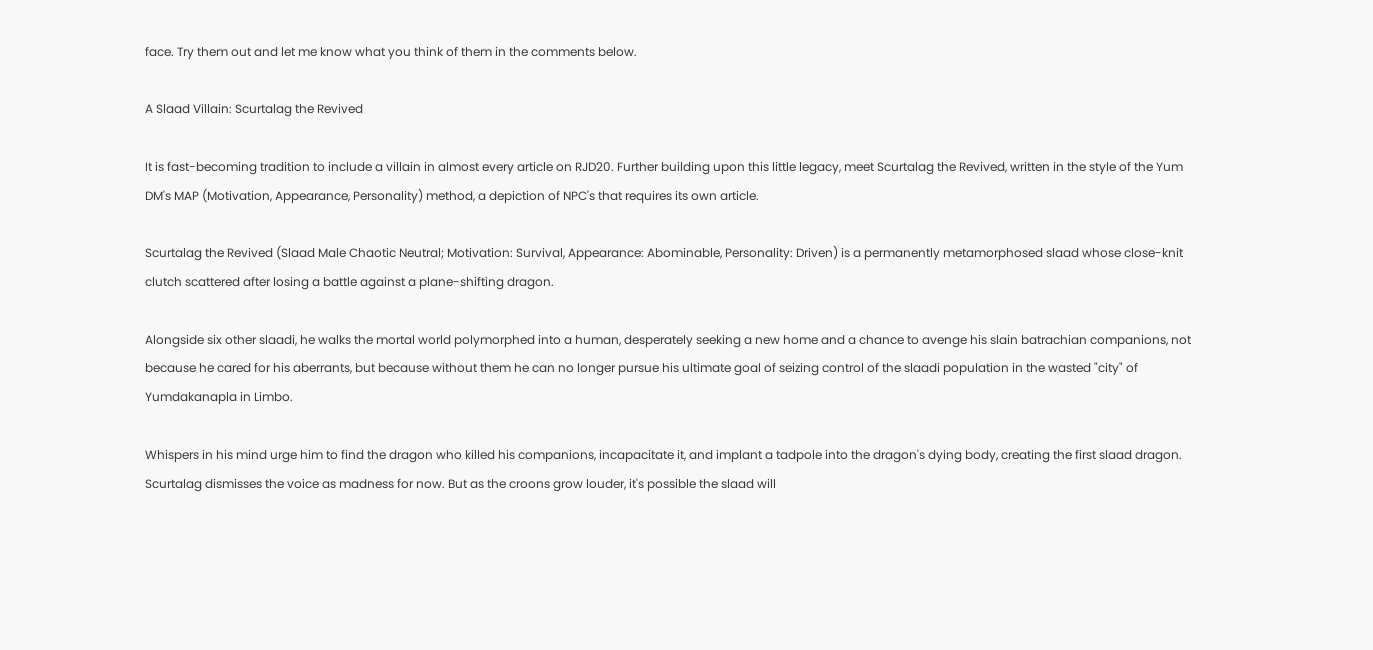face. Try them out and let me know what you think of them in the comments below.

A Slaad Villain: Scurtalag the Revived

It is fast-becoming tradition to include a villain in almost every article on RJD20. Further building upon this little legacy, meet Scurtalag the Revived, written in the style of the Yum DM's MAP (Motivation, Appearance, Personality) method, a depiction of NPC's that requires its own article.

Scurtalag the Revived (Slaad Male Chaotic Neutral; Motivation: Survival, Appearance: Abominable, Personality: Driven) is a permanently metamorphosed slaad whose close-knit clutch scattered after losing a battle against a plane-shifting dragon.

Alongside six other slaadi, he walks the mortal world polymorphed into a human, desperately seeking a new home and a chance to avenge his slain batrachian companions, not because he cared for his aberrants, but because without them he can no longer pursue his ultimate goal of seizing control of the slaadi population in the wasted "city" of Yumdakanapla in Limbo.

Whispers in his mind urge him to find the dragon who killed his companions, incapacitate it, and implant a tadpole into the dragon's dying body, creating the first slaad dragon. Scurtalag dismisses the voice as madness for now. But as the croons grow louder, it's possible the slaad will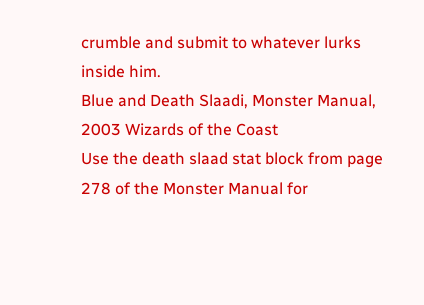crumble and submit to whatever lurks inside him.
Blue and Death Slaadi, Monster Manual, 2003 Wizards of the Coast
Use the death slaad stat block from page 278 of the Monster Manual for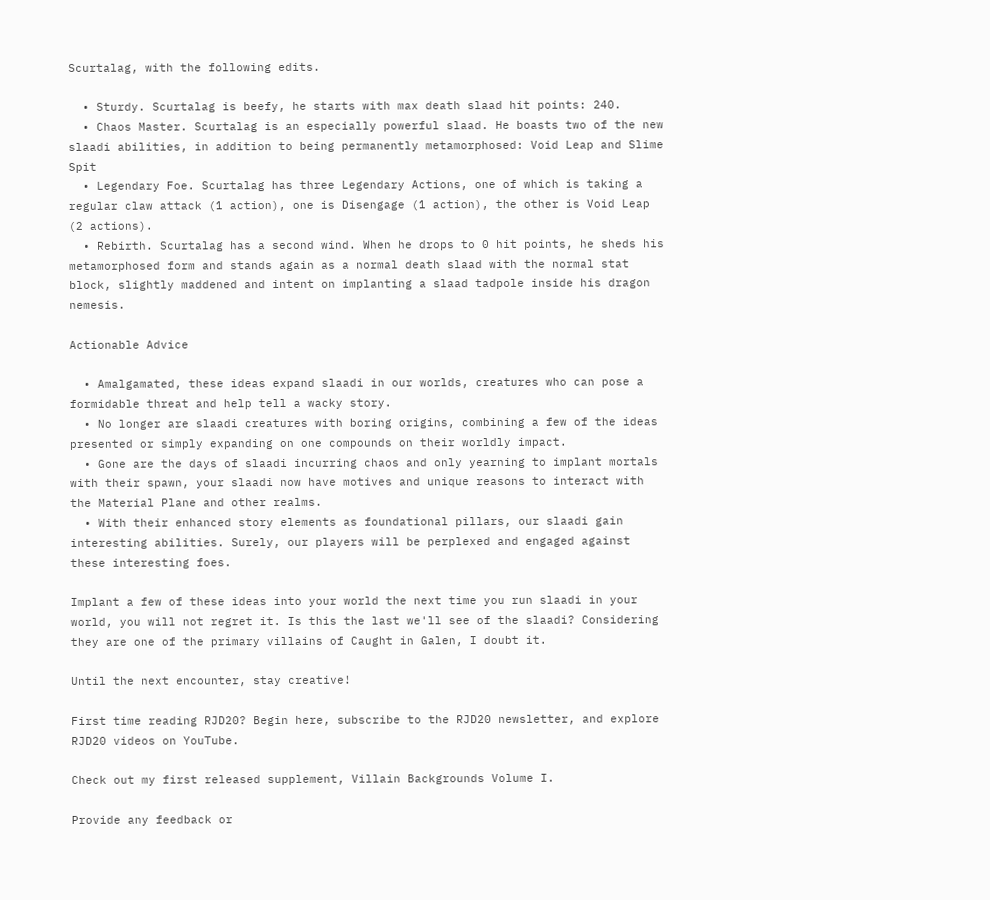Scurtalag, with the following edits.

  • Sturdy. Scurtalag is beefy, he starts with max death slaad hit points: 240.
  • Chaos Master. Scurtalag is an especially powerful slaad. He boasts two of the new slaadi abilities, in addition to being permanently metamorphosed: Void Leap and Slime Spit
  • Legendary Foe. Scurtalag has three Legendary Actions, one of which is taking a regular claw attack (1 action), one is Disengage (1 action), the other is Void Leap (2 actions).
  • Rebirth. Scurtalag has a second wind. When he drops to 0 hit points, he sheds his metamorphosed form and stands again as a normal death slaad with the normal stat block, slightly maddened and intent on implanting a slaad tadpole inside his dragon nemesis.

Actionable Advice

  • Amalgamated, these ideas expand slaadi in our worlds, creatures who can pose a formidable threat and help tell a wacky story.
  • No longer are slaadi creatures with boring origins, combining a few of the ideas presented or simply expanding on one compounds on their worldly impact.
  • Gone are the days of slaadi incurring chaos and only yearning to implant mortals with their spawn, your slaadi now have motives and unique reasons to interact with the Material Plane and other realms.
  • With their enhanced story elements as foundational pillars, our slaadi gain interesting abilities. Surely, our players will be perplexed and engaged against these interesting foes.

Implant a few of these ideas into your world the next time you run slaadi in your world, you will not regret it. Is this the last we'll see of the slaadi? Considering they are one of the primary villains of Caught in Galen, I doubt it.

Until the next encounter, stay creative!

First time reading RJD20? Begin here, subscribe to the RJD20 newsletter, and explore RJD20 videos on YouTube.

Check out my first released supplement, Villain Backgrounds Volume I.

Provide any feedback or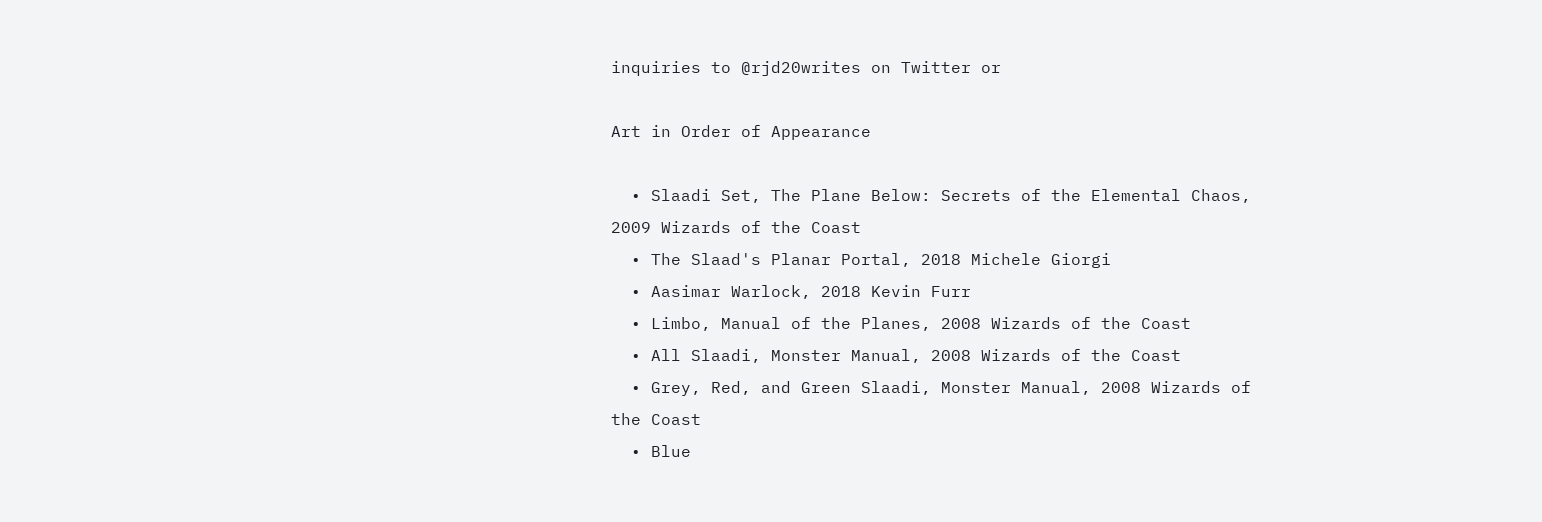inquiries to @rjd20writes on Twitter or

Art in Order of Appearance

  • Slaadi Set, The Plane Below: Secrets of the Elemental Chaos, 2009 Wizards of the Coast
  • The Slaad's Planar Portal, 2018 Michele Giorgi
  • Aasimar Warlock, 2018 Kevin Furr
  • Limbo, Manual of the Planes, 2008 Wizards of the Coast
  • All Slaadi, Monster Manual, 2008 Wizards of the Coast
  • Grey, Red, and Green Slaadi, Monster Manual, 2008 Wizards of the Coast
  • Blue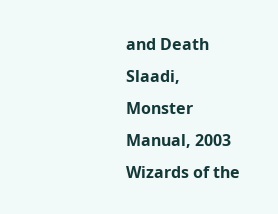and Death Slaadi, Monster Manual, 2003 Wizards of the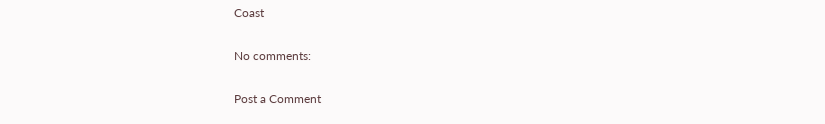Coast

No comments:

Post a Comment